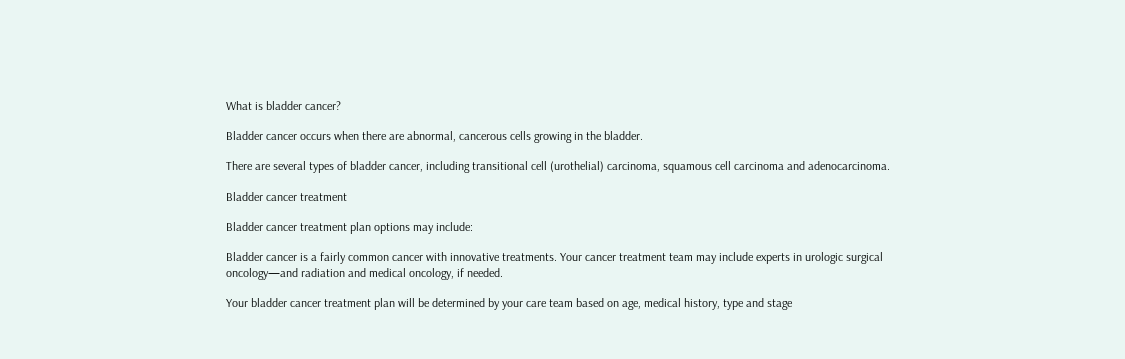What is bladder cancer?

Bladder cancer occurs when there are abnormal, cancerous cells growing in the bladder.

There are several types of bladder cancer, including transitional cell (urothelial) carcinoma, squamous cell carcinoma and adenocarcinoma.

Bladder cancer treatment

Bladder cancer treatment plan options may include:

Bladder cancer is a fairly common cancer with innovative treatments. Your cancer treatment team may include experts in urologic surgical oncology—and radiation and medical oncology, if needed.

Your bladder cancer treatment plan will be determined by your care team based on age, medical history, type and stage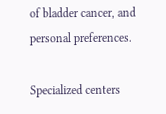of bladder cancer, and personal preferences.

Specialized centers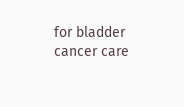for bladder cancer care